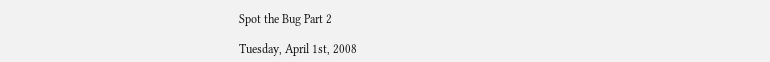Spot the Bug Part 2

Tuesday, April 1st, 2008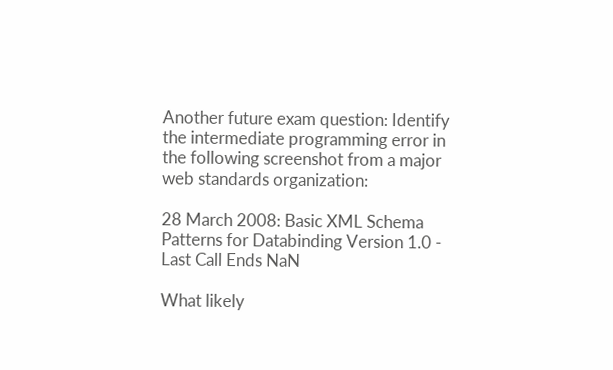Another future exam question: Identify the intermediate programming error in the following screenshot from a major web standards organization:

28 March 2008: Basic XML Schema Patterns for Databinding Version 1.0 - Last Call Ends NaN

What likely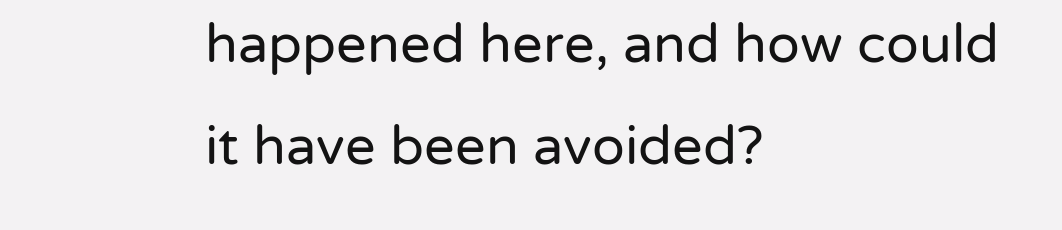happened here, and how could it have been avoided?